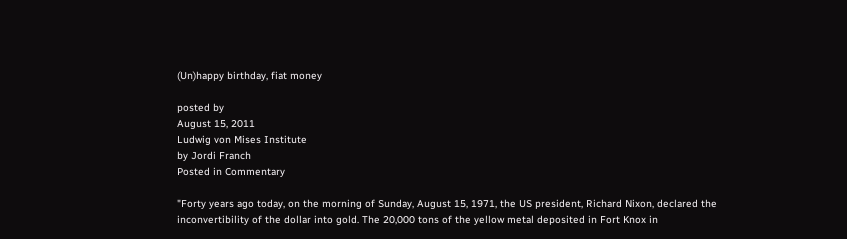(Un)happy birthday, fiat money

posted by
August 15, 2011
Ludwig von Mises Institute
by Jordi Franch
Posted in Commentary

"Forty years ago today, on the morning of Sunday, August 15, 1971, the US president, Richard Nixon, declared the inconvertibility of the dollar into gold. The 20,000 tons of the yellow metal deposited in Fort Knox in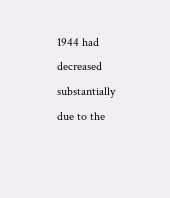1944 had decreased substantially due to the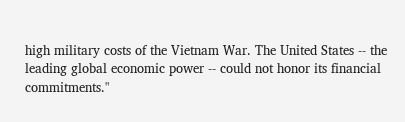high military costs of the Vietnam War. The United States -- the leading global economic power -- could not honor its financial commitments."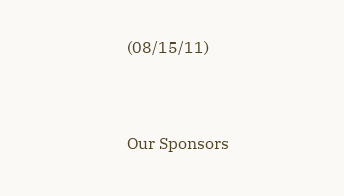(08/15/11)


Our Sponsors